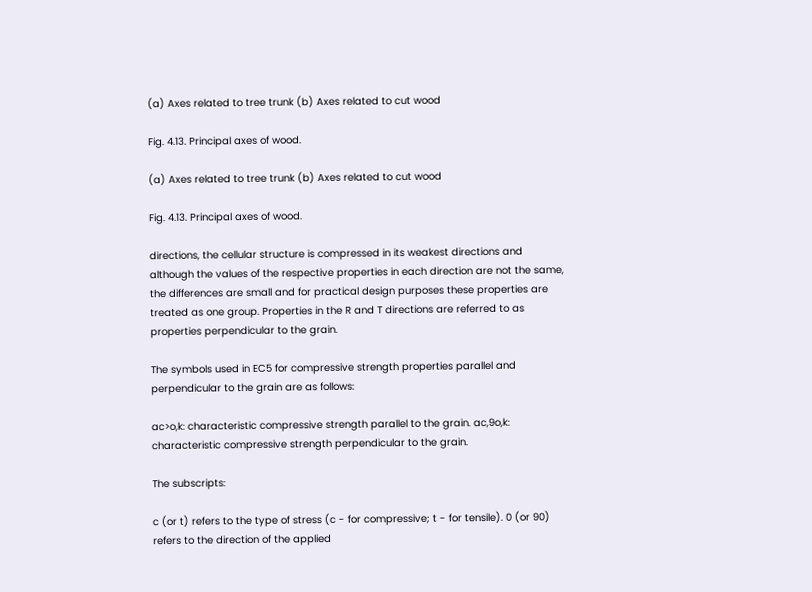(a) Axes related to tree trunk (b) Axes related to cut wood

Fig. 4.13. Principal axes of wood.

(a) Axes related to tree trunk (b) Axes related to cut wood

Fig. 4.13. Principal axes of wood.

directions, the cellular structure is compressed in its weakest directions and although the values of the respective properties in each direction are not the same, the differences are small and for practical design purposes these properties are treated as one group. Properties in the R and T directions are referred to as properties perpendicular to the grain.

The symbols used in EC5 for compressive strength properties parallel and perpendicular to the grain are as follows:

ac>o,k: characteristic compressive strength parallel to the grain. ac,9o,k: characteristic compressive strength perpendicular to the grain.

The subscripts:

c (or t) refers to the type of stress (c - for compressive; t - for tensile). 0 (or 90) refers to the direction of the applied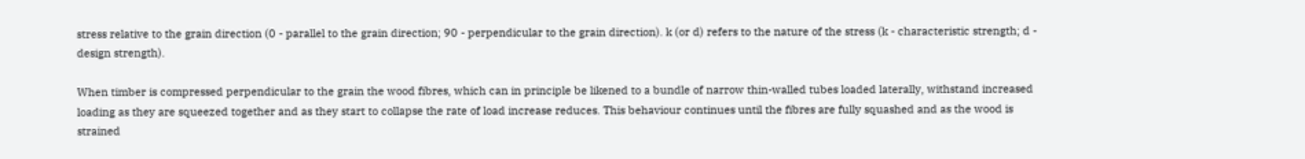stress relative to the grain direction (0 - parallel to the grain direction; 90 - perpendicular to the grain direction). k (or d) refers to the nature of the stress (k - characteristic strength; d - design strength).

When timber is compressed perpendicular to the grain the wood fibres, which can in principle be likened to a bundle of narrow thin-walled tubes loaded laterally, withstand increased loading as they are squeezed together and as they start to collapse the rate of load increase reduces. This behaviour continues until the fibres are fully squashed and as the wood is strained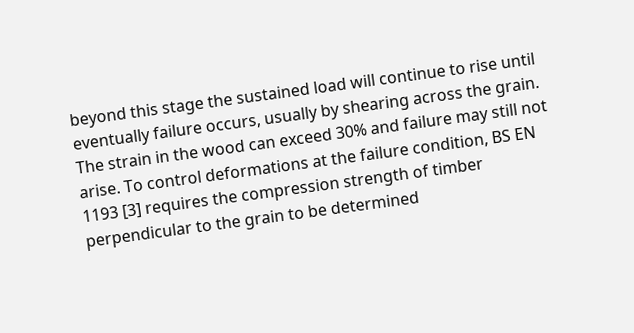beyond this stage the sustained load will continue to rise until eventually failure occurs, usually by shearing across the grain. The strain in the wood can exceed 30% and failure may still not arise. To control deformations at the failure condition, BS EN 1193 [3] requires the compression strength of timber perpendicular to the grain to be determined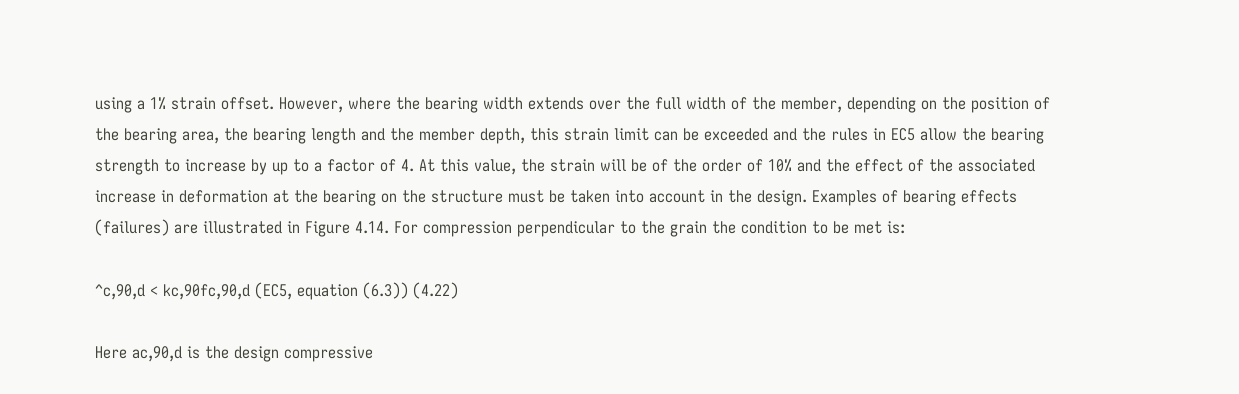using a 1% strain offset. However, where the bearing width extends over the full width of the member, depending on the position of the bearing area, the bearing length and the member depth, this strain limit can be exceeded and the rules in EC5 allow the bearing strength to increase by up to a factor of 4. At this value, the strain will be of the order of 10% and the effect of the associated increase in deformation at the bearing on the structure must be taken into account in the design. Examples of bearing effects (failures) are illustrated in Figure 4.14. For compression perpendicular to the grain the condition to be met is:

^c,90,d < kc,90fc,90,d (EC5, equation (6.3)) (4.22)

Here ac,90,d is the design compressive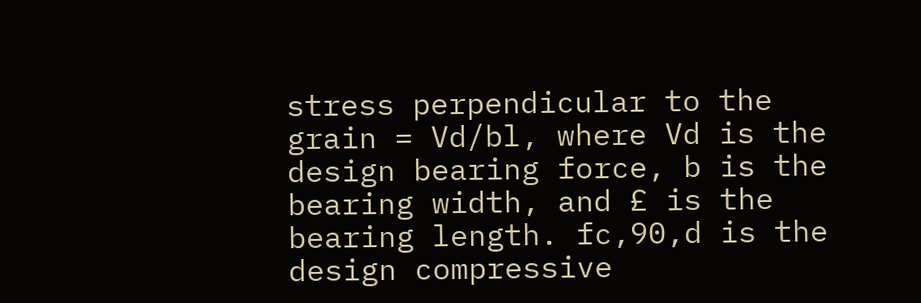stress perpendicular to the grain = Vd/bl, where Vd is the design bearing force, b is the bearing width, and £ is the bearing length. fc,90,d is the design compressive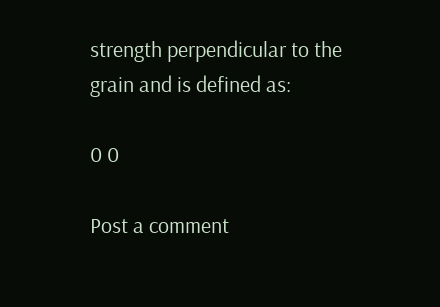strength perpendicular to the grain and is defined as:

0 0

Post a comment